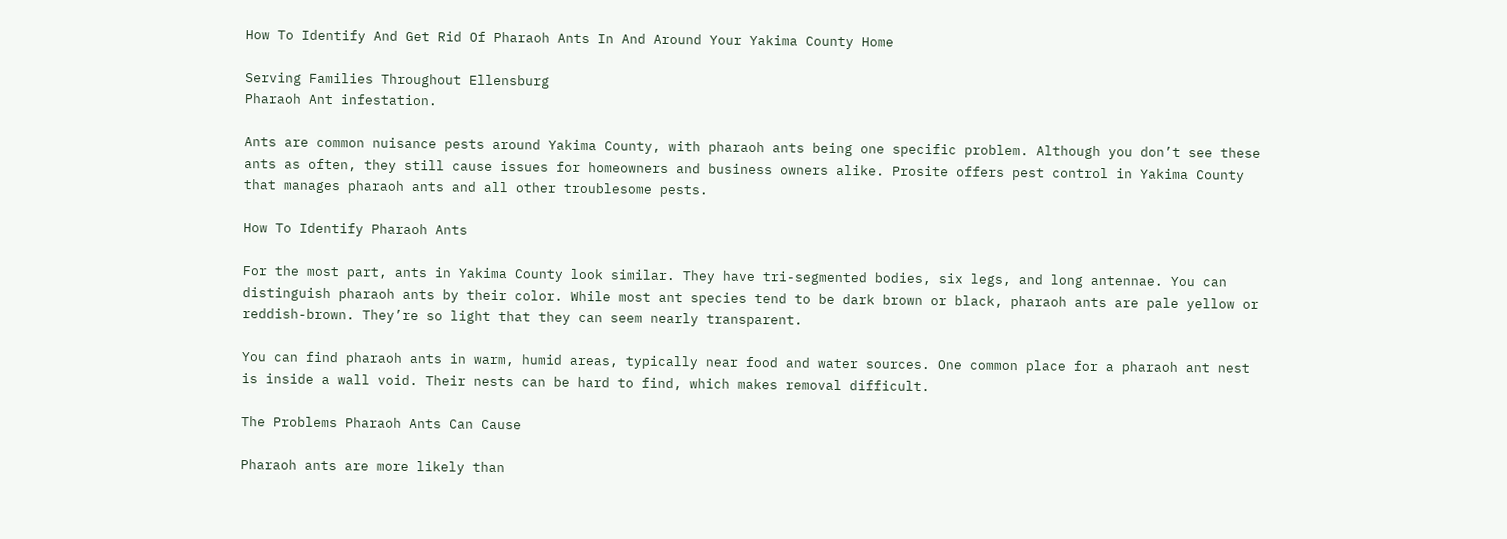How To Identify And Get Rid Of Pharaoh Ants In And Around Your Yakima County Home

Serving Families Throughout Ellensburg
Pharaoh Ant infestation.

Ants are common nuisance pests around Yakima County, with pharaoh ants being one specific problem. Although you don’t see these ants as often, they still cause issues for homeowners and business owners alike. Prosite offers pest control in Yakima County that manages pharaoh ants and all other troublesome pests.

How To Identify Pharaoh Ants

For the most part, ants in Yakima County look similar. They have tri-segmented bodies, six legs, and long antennae. You can distinguish pharaoh ants by their color. While most ant species tend to be dark brown or black, pharaoh ants are pale yellow or reddish-brown. They’re so light that they can seem nearly transparent.

You can find pharaoh ants in warm, humid areas, typically near food and water sources. One common place for a pharaoh ant nest is inside a wall void. Their nests can be hard to find, which makes removal difficult.

The Problems Pharaoh Ants Can Cause

Pharaoh ants are more likely than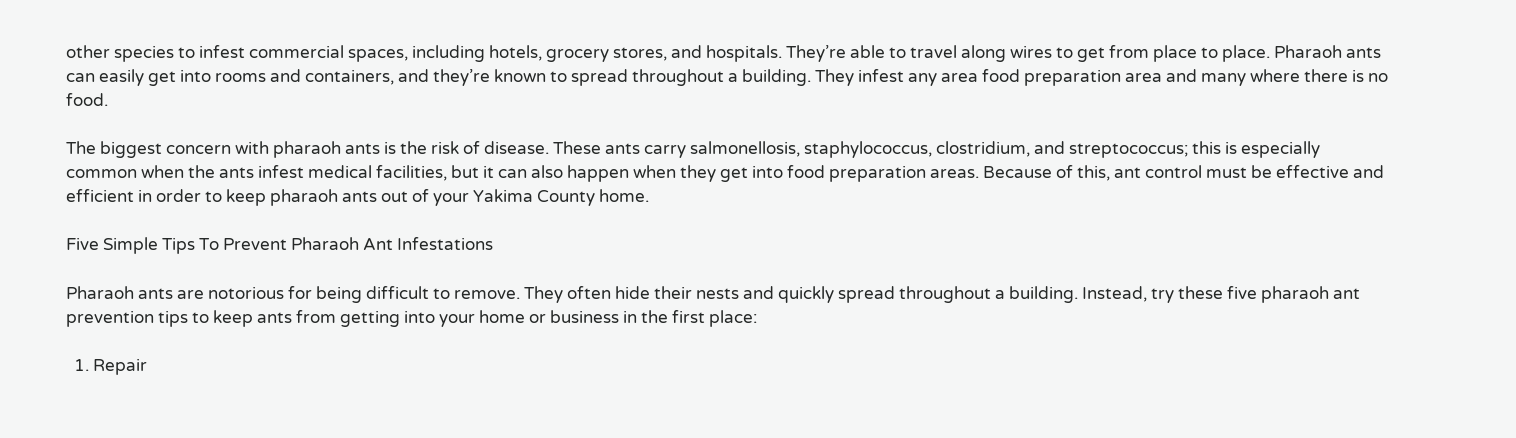other species to infest commercial spaces, including hotels, grocery stores, and hospitals. They’re able to travel along wires to get from place to place. Pharaoh ants can easily get into rooms and containers, and they’re known to spread throughout a building. They infest any area food preparation area and many where there is no food.

The biggest concern with pharaoh ants is the risk of disease. These ants carry salmonellosis, staphylococcus, clostridium, and streptococcus; this is especially common when the ants infest medical facilities, but it can also happen when they get into food preparation areas. Because of this, ant control must be effective and efficient in order to keep pharaoh ants out of your Yakima County home.

Five Simple Tips To Prevent Pharaoh Ant Infestations

Pharaoh ants are notorious for being difficult to remove. They often hide their nests and quickly spread throughout a building. Instead, try these five pharaoh ant prevention tips to keep ants from getting into your home or business in the first place:

  1. Repair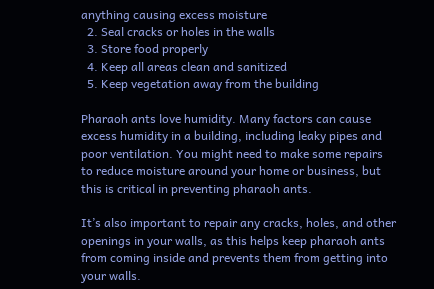anything causing excess moisture
  2. Seal cracks or holes in the walls
  3. Store food properly
  4. Keep all areas clean and sanitized
  5. Keep vegetation away from the building

Pharaoh ants love humidity. Many factors can cause excess humidity in a building, including leaky pipes and poor ventilation. You might need to make some repairs to reduce moisture around your home or business, but this is critical in preventing pharaoh ants.

It’s also important to repair any cracks, holes, and other openings in your walls, as this helps keep pharaoh ants from coming inside and prevents them from getting into your walls.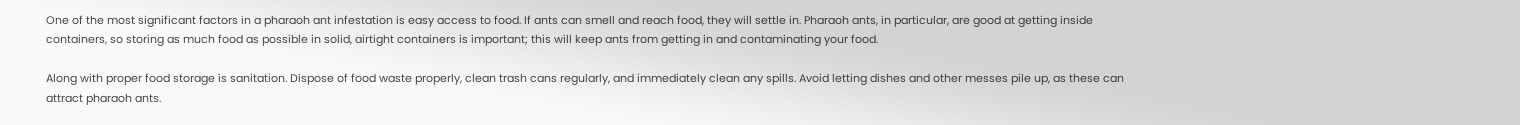One of the most significant factors in a pharaoh ant infestation is easy access to food. If ants can smell and reach food, they will settle in. Pharaoh ants, in particular, are good at getting inside containers, so storing as much food as possible in solid, airtight containers is important; this will keep ants from getting in and contaminating your food.

Along with proper food storage is sanitation. Dispose of food waste properly, clean trash cans regularly, and immediately clean any spills. Avoid letting dishes and other messes pile up, as these can attract pharaoh ants.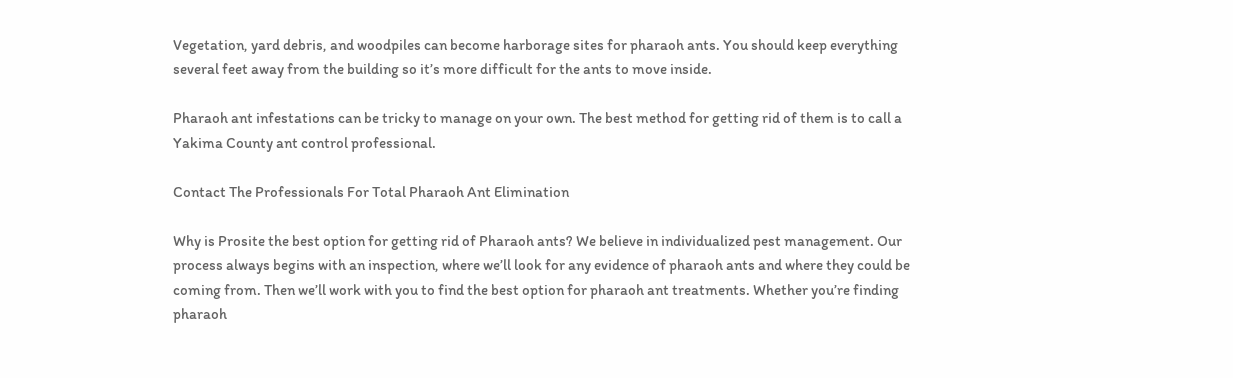Vegetation, yard debris, and woodpiles can become harborage sites for pharaoh ants. You should keep everything several feet away from the building so it’s more difficult for the ants to move inside.

Pharaoh ant infestations can be tricky to manage on your own. The best method for getting rid of them is to call a Yakima County ant control professional.

Contact The Professionals For Total Pharaoh Ant Elimination

Why is Prosite the best option for getting rid of Pharaoh ants? We believe in individualized pest management. Our process always begins with an inspection, where we’ll look for any evidence of pharaoh ants and where they could be coming from. Then we’ll work with you to find the best option for pharaoh ant treatments. Whether you’re finding pharaoh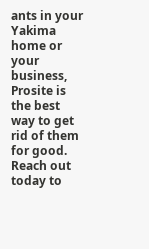ants in your Yakima home or your business, Prosite is the best way to get rid of them for good. Reach out today to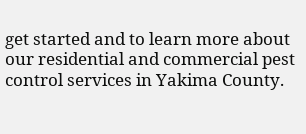get started and to learn more about our residential and commercial pest control services in Yakima County.